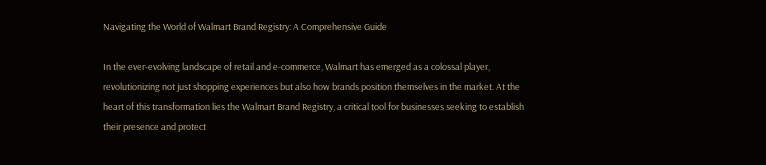Navigating the World of Walmart Brand Registry: A Comprehensive Guide

In the ever-evolving landscape of retail and e-commerce, Walmart has emerged as a colossal player, revolutionizing not just shopping experiences but also how brands position themselves in the market. At the heart of this transformation lies the Walmart Brand Registry, a critical tool for businesses seeking to establish their presence and protect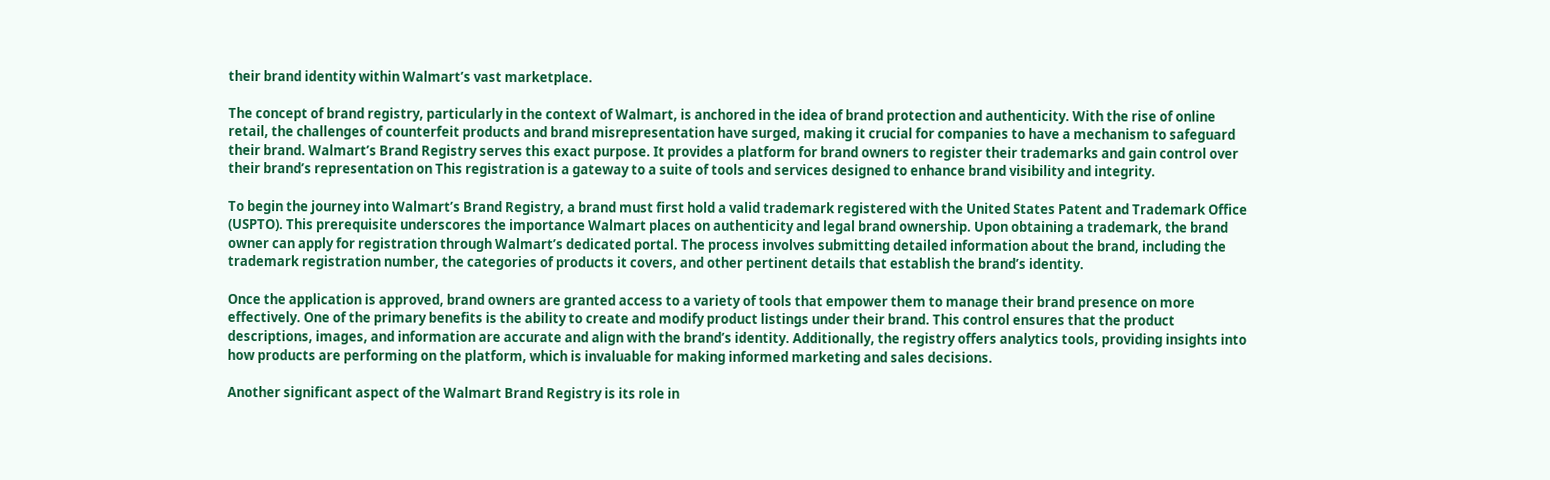their brand identity within Walmart’s vast marketplace.

The concept of brand registry, particularly in the context of Walmart, is anchored in the idea of brand protection and authenticity. With the rise of online retail, the challenges of counterfeit products and brand misrepresentation have surged, making it crucial for companies to have a mechanism to safeguard their brand. Walmart’s Brand Registry serves this exact purpose. It provides a platform for brand owners to register their trademarks and gain control over their brand’s representation on This registration is a gateway to a suite of tools and services designed to enhance brand visibility and integrity.

To begin the journey into Walmart’s Brand Registry, a brand must first hold a valid trademark registered with the United States Patent and Trademark Office (USPTO). This prerequisite underscores the importance Walmart places on authenticity and legal brand ownership. Upon obtaining a trademark, the brand owner can apply for registration through Walmart’s dedicated portal. The process involves submitting detailed information about the brand, including the trademark registration number, the categories of products it covers, and other pertinent details that establish the brand’s identity.

Once the application is approved, brand owners are granted access to a variety of tools that empower them to manage their brand presence on more effectively. One of the primary benefits is the ability to create and modify product listings under their brand. This control ensures that the product descriptions, images, and information are accurate and align with the brand’s identity. Additionally, the registry offers analytics tools, providing insights into how products are performing on the platform, which is invaluable for making informed marketing and sales decisions.

Another significant aspect of the Walmart Brand Registry is its role in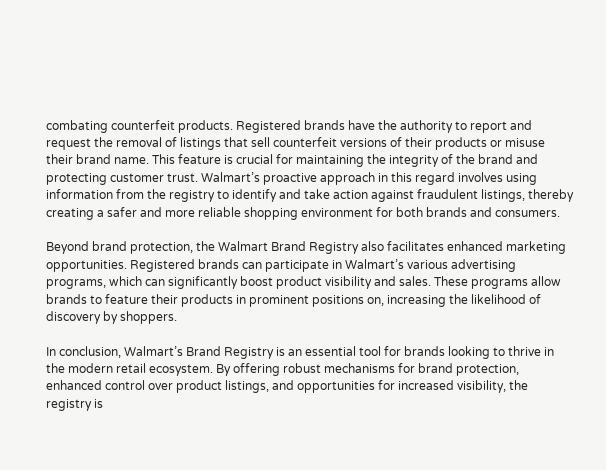combating counterfeit products. Registered brands have the authority to report and request the removal of listings that sell counterfeit versions of their products or misuse their brand name. This feature is crucial for maintaining the integrity of the brand and protecting customer trust. Walmart’s proactive approach in this regard involves using information from the registry to identify and take action against fraudulent listings, thereby creating a safer and more reliable shopping environment for both brands and consumers.

Beyond brand protection, the Walmart Brand Registry also facilitates enhanced marketing opportunities. Registered brands can participate in Walmart’s various advertising programs, which can significantly boost product visibility and sales. These programs allow brands to feature their products in prominent positions on, increasing the likelihood of discovery by shoppers.

In conclusion, Walmart’s Brand Registry is an essential tool for brands looking to thrive in the modern retail ecosystem. By offering robust mechanisms for brand protection, enhanced control over product listings, and opportunities for increased visibility, the registry is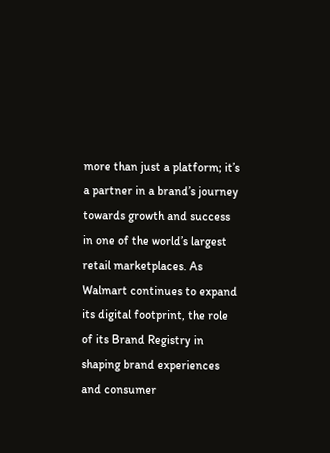more than just a platform; it’s a partner in a brand’s journey towards growth and success in one of the world’s largest retail marketplaces. As Walmart continues to expand its digital footprint, the role of its Brand Registry in shaping brand experiences and consumer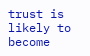trust is likely to become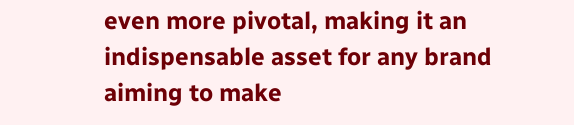even more pivotal, making it an indispensable asset for any brand aiming to make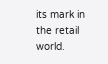its mark in the retail world.